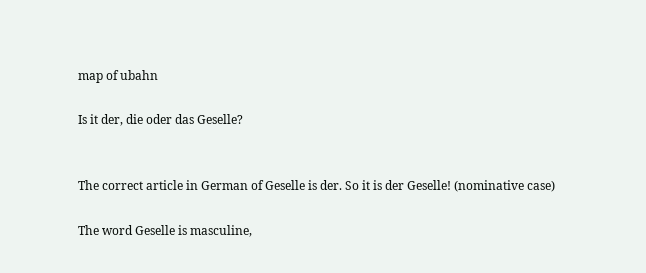map of ubahn

Is it der, die oder das Geselle?


The correct article in German of Geselle is der. So it is der Geselle! (nominative case)

The word Geselle is masculine,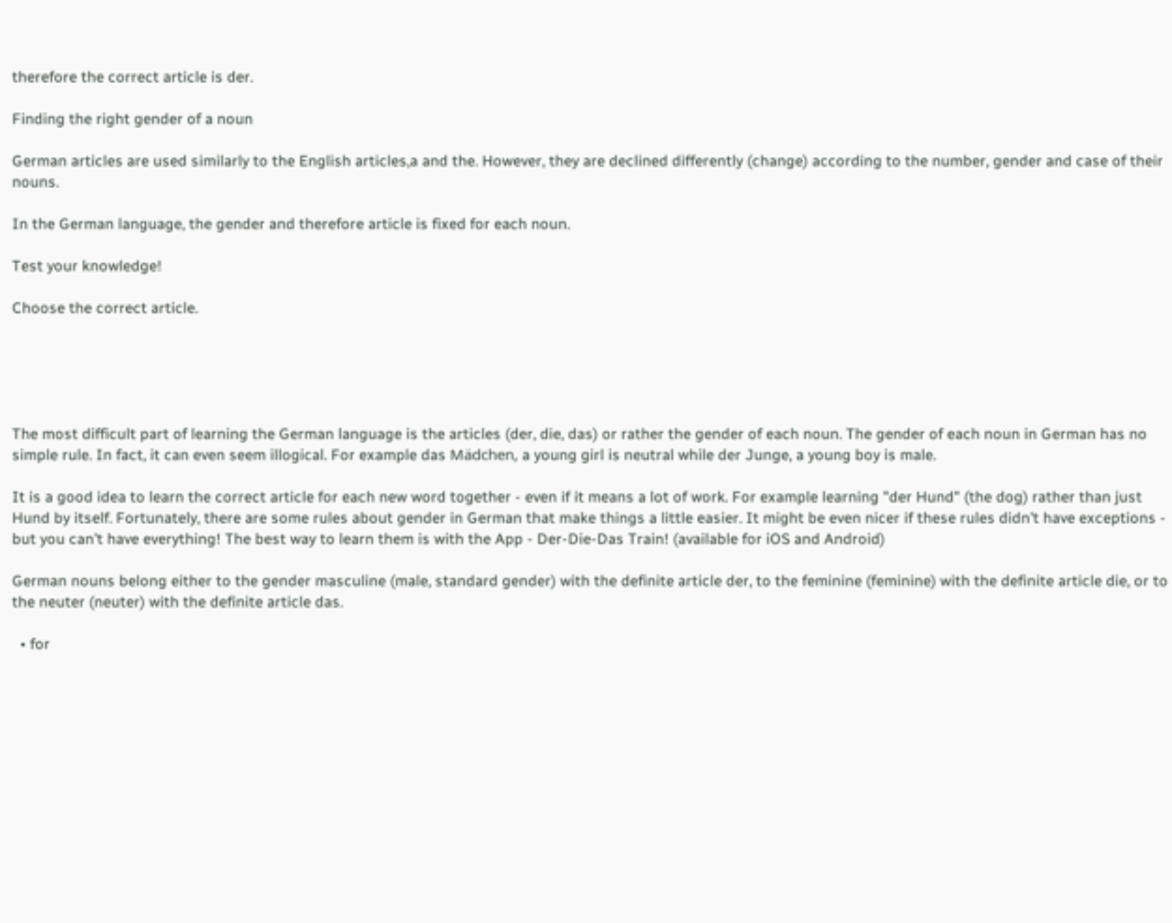therefore the correct article is der.

Finding the right gender of a noun

German articles are used similarly to the English articles,a and the. However, they are declined differently (change) according to the number, gender and case of their nouns.

In the German language, the gender and therefore article is fixed for each noun.

Test your knowledge!

Choose the correct article.





The most difficult part of learning the German language is the articles (der, die, das) or rather the gender of each noun. The gender of each noun in German has no simple rule. In fact, it can even seem illogical. For example das Mädchen, a young girl is neutral while der Junge, a young boy is male.

It is a good idea to learn the correct article for each new word together - even if it means a lot of work. For example learning "der Hund" (the dog) rather than just Hund by itself. Fortunately, there are some rules about gender in German that make things a little easier. It might be even nicer if these rules didn't have exceptions - but you can't have everything! The best way to learn them is with the App - Der-Die-Das Train! (available for iOS and Android)

German nouns belong either to the gender masculine (male, standard gender) with the definite article der, to the feminine (feminine) with the definite article die, or to the neuter (neuter) with the definite article das.

  • for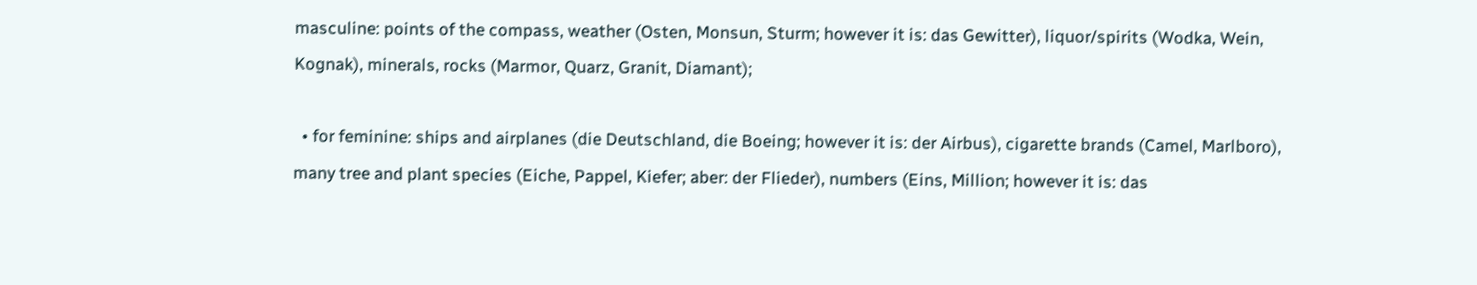masculine: points of the compass, weather (Osten, Monsun, Sturm; however it is: das Gewitter), liquor/spirits (Wodka, Wein, Kognak), minerals, rocks (Marmor, Quarz, Granit, Diamant);

  • for feminine: ships and airplanes (die Deutschland, die Boeing; however it is: der Airbus), cigarette brands (Camel, Marlboro), many tree and plant species (Eiche, Pappel, Kiefer; aber: der Flieder), numbers (Eins, Million; however it is: das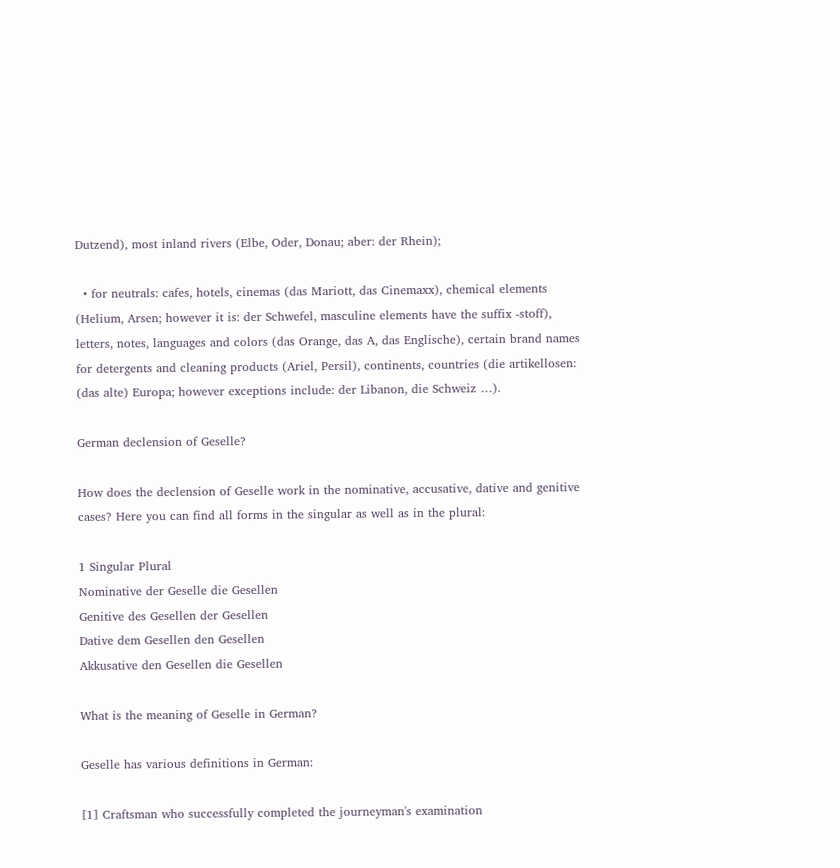Dutzend), most inland rivers (Elbe, Oder, Donau; aber: der Rhein);

  • for neutrals: cafes, hotels, cinemas (das Mariott, das Cinemaxx), chemical elements (Helium, Arsen; however it is: der Schwefel, masculine elements have the suffix -stoff), letters, notes, languages and colors (das Orange, das A, das Englische), certain brand names for detergents and cleaning products (Ariel, Persil), continents, countries (die artikellosen: (das alte) Europa; however exceptions include: der Libanon, die Schweiz …).

German declension of Geselle?

How does the declension of Geselle work in the nominative, accusative, dative and genitive cases? Here you can find all forms in the singular as well as in the plural:

1 Singular Plural
Nominative der Geselle die Gesellen
Genitive des Gesellen der Gesellen
Dative dem Gesellen den Gesellen
Akkusative den Gesellen die Gesellen

What is the meaning of Geselle in German?

Geselle has various definitions in German:

[1] Craftsman who successfully completed the journeyman's examination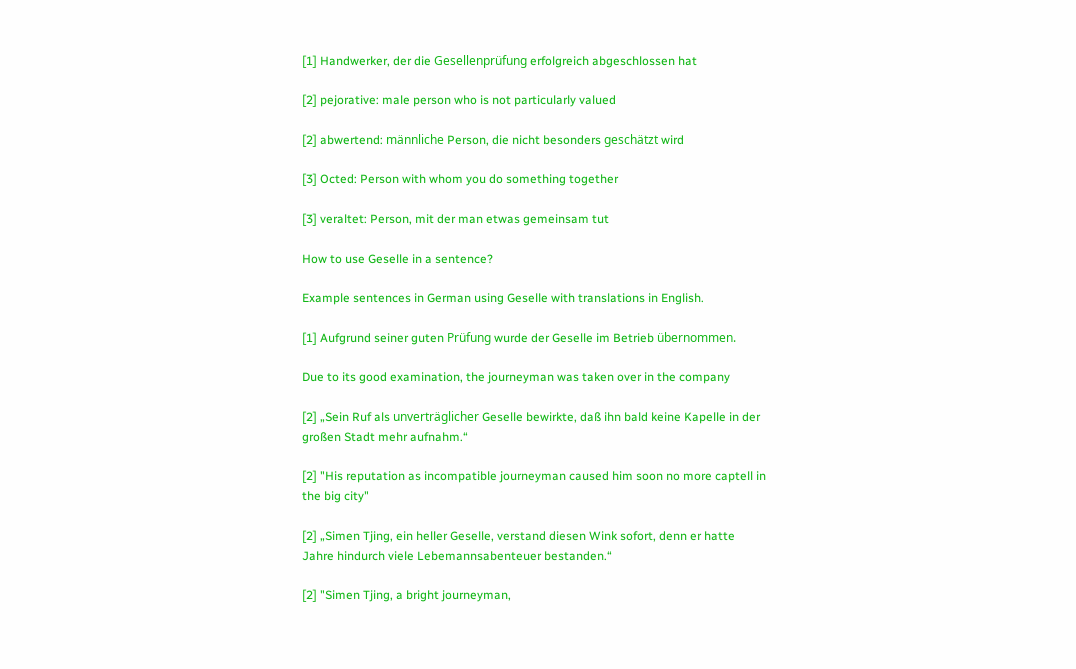[1] Handwerker, der die Gesellenprüfung erfolgreich abgeschlossen hat

[2] pejorative: male person who is not particularly valued

[2] abwertend: männliche Person, die nicht besonders geschätzt wird

[3] Octed: Person with whom you do something together

[3] veraltet: Person, mit der man etwas gemeinsam tut

How to use Geselle in a sentence?

Example sentences in German using Geselle with translations in English.

[1] Aufgrund seiner guten Prüfung wurde der Geselle im Betrieb übernommen.

Due to its good examination, the journeyman was taken over in the company

[2] „Sein Ruf als unverträglicher Geselle bewirkte, daß ihn bald keine Kapelle in der großen Stadt mehr aufnahm.“

[2] "His reputation as incompatible journeyman caused him soon no more captell in the big city"

[2] „Simen Tjing, ein heller Geselle, verstand diesen Wink sofort, denn er hatte Jahre hindurch viele Lebemannsabenteuer bestanden.“

[2] "Simen Tjing, a bright journeyman,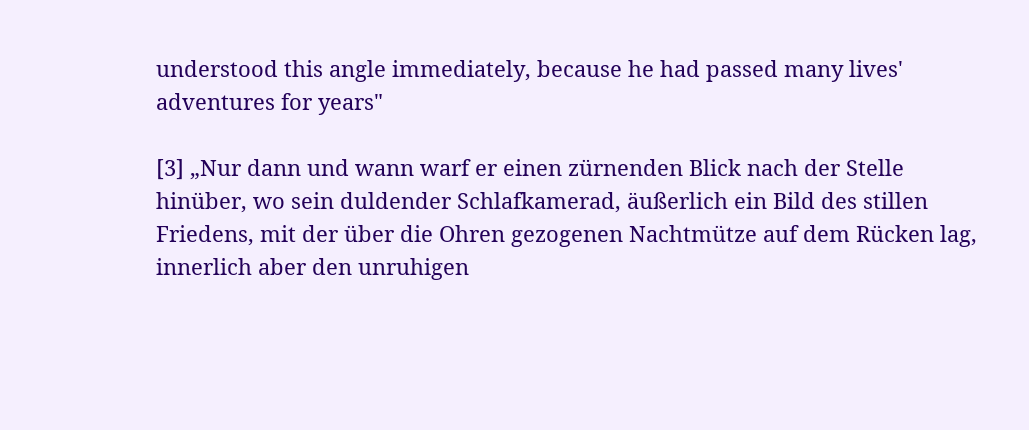understood this angle immediately, because he had passed many lives' adventures for years"

[3] „Nur dann und wann warf er einen zürnenden Blick nach der Stelle hinüber, wo sein duldender Schlafkamerad, äußerlich ein Bild des stillen Friedens, mit der über die Ohren gezogenen Nachtmütze auf dem Rücken lag, innerlich aber den unruhigen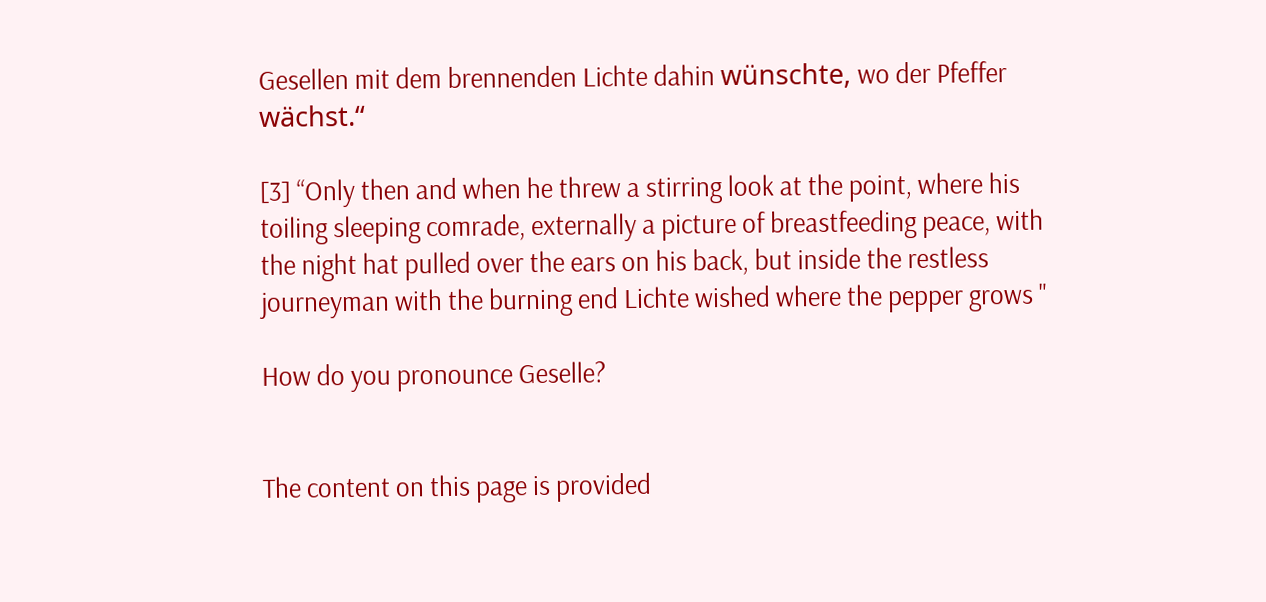Gesellen mit dem brennenden Lichte dahin wünschte, wo der Pfeffer wächst.“

[3] “Only then and when he threw a stirring look at the point, where his toiling sleeping comrade, externally a picture of breastfeeding peace, with the night hat pulled over the ears on his back, but inside the restless journeyman with the burning end Lichte wished where the pepper grows "

How do you pronounce Geselle?


The content on this page is provided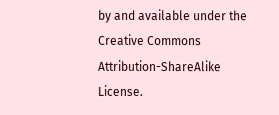by and available under the Creative Commons Attribution-ShareAlike License.